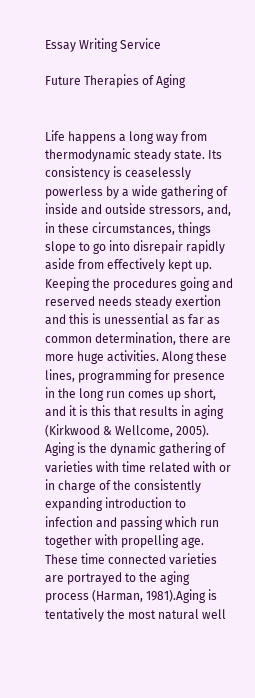Essay Writing Service

Future Therapies of Aging


Life happens a long way from thermodynamic steady state. Its consistency is ceaselessly powerless by a wide gathering of inside and outside stressors, and, in these circumstances, things slope to go into disrepair rapidly aside from effectively kept up. Keeping the procedures going and reserved needs steady exertion and this is unessential as far as common determination, there are more huge activities. Along these lines, programming for presence in the long run comes up short, and it is this that results in aging (Kirkwood & Wellcome, 2005).  Aging is the dynamic gathering of varieties with time related with or in charge of the consistently expanding introduction to infection and passing which run together with propelling age. These time connected varieties are portrayed to the aging process (Harman, 1981).Aging is tentatively the most natural well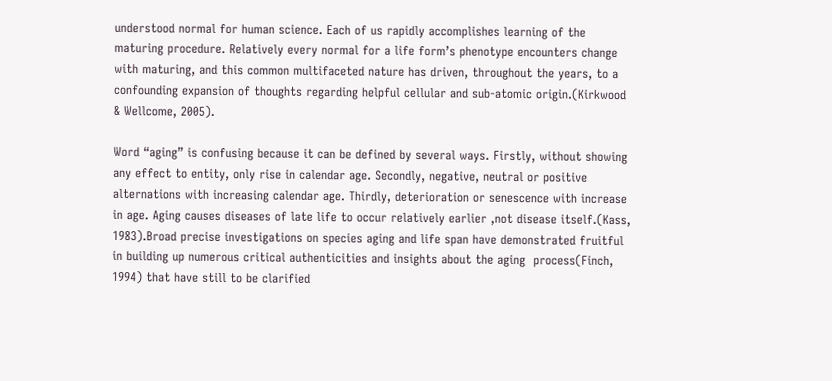understood normal for human science. Each of us rapidly accomplishes learning of the maturing procedure. Relatively every normal for a life form’s phenotype encounters change with maturing, and this common multifaceted nature has driven, throughout the years, to a confounding expansion of thoughts regarding helpful cellular and sub-atomic origin.(Kirkwood & Wellcome, 2005).

Word “aging” is confusing because it can be defined by several ways. Firstly, without showing any effect to entity, only rise in calendar age. Secondly, negative, neutral or positive alternations with increasing calendar age. Thirdly, deterioration or senescence with increase in age. Aging causes diseases of late life to occur relatively earlier ,not disease itself.(Kass, 1983).Broad precise investigations on species aging and life span have demonstrated fruitful in building up numerous critical authenticities and insights about the aging  process(Finch, 1994) that have still to be clarified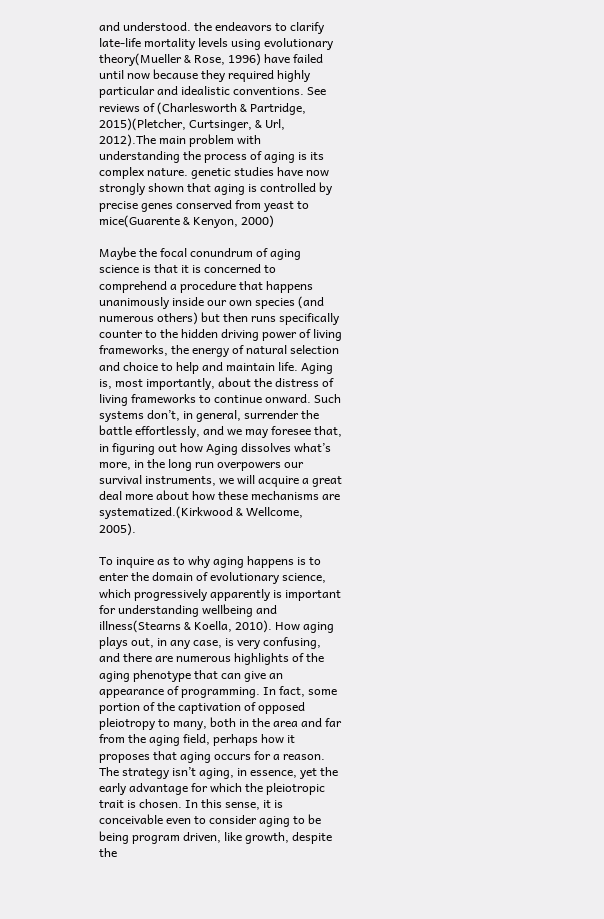and understood. the endeavors to clarify late-life mortality levels using evolutionary theory(Mueller & Rose, 1996) have failed until now because they required highly particular and idealistic conventions. See reviews of (Charlesworth & Partridge, 2015)(Pletcher, Curtsinger, & Url, 2012).The main problem with understanding the process of aging is its complex nature. genetic studies have now strongly shown that aging is controlled by precise genes conserved from yeast to mice(Guarente & Kenyon, 2000)

Maybe the focal conundrum of aging science is that it is concerned to comprehend a procedure that happens unanimously inside our own species (and numerous others) but then runs specifically counter to the hidden driving power of living frameworks, the energy of natural selection and choice to help and maintain life. Aging is, most importantly, about the distress of living frameworks to continue onward. Such systems don’t, in general, surrender the battle effortlessly, and we may foresee that, in figuring out how Aging dissolves what’s more, in the long run overpowers our survival instruments, we will acquire a great deal more about how these mechanisms are systematized.(Kirkwood & Wellcome, 2005).

To inquire as to why aging happens is to enter the domain of evolutionary science, which progressively apparently is important for understanding wellbeing and illness(Stearns & Koella, 2010). How aging plays out, in any case, is very confusing, and there are numerous highlights of the aging phenotype that can give an appearance of programming. In fact, some portion of the captivation of opposed pleiotropy to many, both in the area and far from the aging field, perhaps how it proposes that aging occurs for a reason. The strategy isn’t aging, in essence, yet the early advantage for which the pleiotropic trait is chosen. In this sense, it is conceivable even to consider aging to be being program driven, like growth, despite the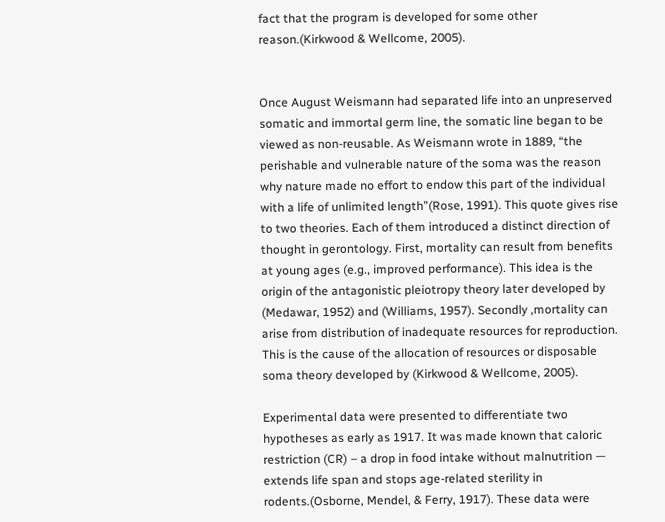fact that the program is developed for some other reason.(Kirkwood & Wellcome, 2005).


Once August Weismann had separated life into an unpreserved somatic and immortal germ line, the somatic line began to be viewed as non-reusable. As Weismann wrote in 1889, “the perishable and vulnerable nature of the soma was the reason why nature made no effort to endow this part of the individual with a life of unlimited length”(Rose, 1991). This quote gives rise to two theories. Each of them introduced a distinct direction of thought in gerontology. First, mortality can result from benefits at young ages (e.g., improved performance). This idea is the origin of the antagonistic pleiotropy theory later developed by (Medawar, 1952) and (Williams, 1957). Secondly ,mortality can arise from distribution of inadequate resources for reproduction. This is the cause of the allocation of resources or disposable soma theory developed by (Kirkwood & Wellcome, 2005).

Experimental data were presented to differentiate two hypotheses as early as 1917. It was made known that caloric restriction (CR) – a drop in food intake without malnutrition — extends life span and stops age-related sterility in rodents.(Osborne, Mendel, & Ferry, 1917). These data were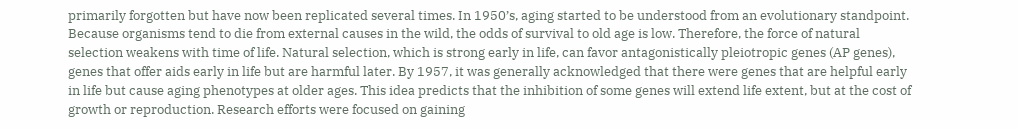primarily forgotten but have now been replicated several times. In 1950’s, aging started to be understood from an evolutionary standpoint. Because organisms tend to die from external causes in the wild, the odds of survival to old age is low. Therefore, the force of natural selection weakens with time of life. Natural selection, which is strong early in life, can favor antagonistically pleiotropic genes (AP genes), genes that offer aids early in life but are harmful later. By 1957, it was generally acknowledged that there were genes that are helpful early in life but cause aging phenotypes at older ages. This idea predicts that the inhibition of some genes will extend life extent, but at the cost of growth or reproduction. Research efforts were focused on gaining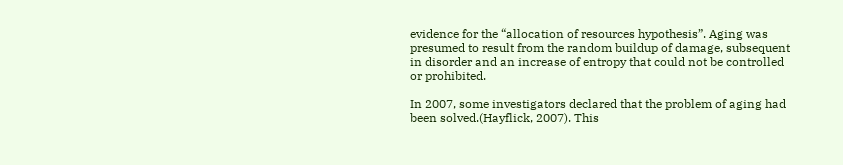evidence for the “allocation of resources hypothesis”. Aging was presumed to result from the random buildup of damage, subsequent in disorder and an increase of entropy that could not be controlled or prohibited.

In 2007, some investigators declared that the problem of aging had been solved.(Hayflick, 2007). This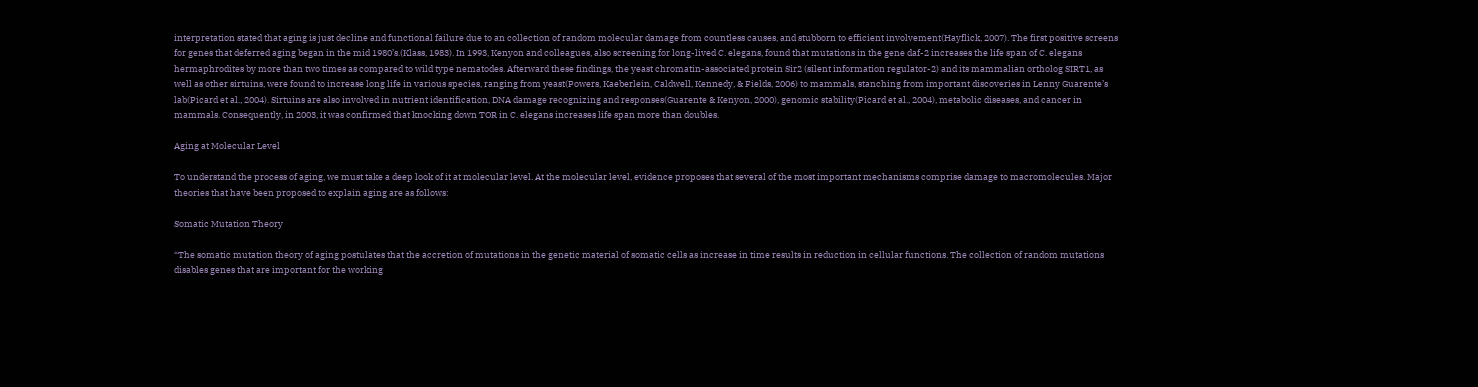interpretation stated that aging is just decline and functional failure due to an collection of random molecular damage from countless causes, and stubborn to efficient involvement(Hayflick, 2007). The first positive screens for genes that deferred aging began in the mid 1980’s.(Klass, 1983). In 1993, Kenyon and colleagues, also screening for long-lived C. elegans, found that mutations in the gene daf-2 increases the life span of C. elegans hermaphrodites by more than two times as compared to wild type nematodes. Afterward these findings, the yeast chromatin-associated protein Sir2 (silent information regulator-2) and its mammalian ortholog SIRT1, as well as other sirtuins, were found to increase long life in various species, ranging from yeast(Powers, Kaeberlein, Caldwell, Kennedy, & Fields, 2006) to mammals, stanching from important discoveries in Lenny Guarente’s lab(Picard et al., 2004). Sirtuins are also involved in nutrient identification, DNA damage recognizing and responses(Guarente & Kenyon, 2000), genomic stability(Picard et al., 2004), metabolic diseases, and cancer in mammals. Consequently, in 2003, it was confirmed that knocking down TOR in C. elegans increases life span more than doubles.

Aging at Molecular Level

To understand the process of aging, we must take a deep look of it at molecular level. At the molecular level, evidence proposes that several of the most important mechanisms comprise damage to macromolecules. Major theories that have been proposed to explain aging are as follows:

Somatic Mutation Theory

“The somatic mutation theory of aging postulates that the accretion of mutations in the genetic material of somatic cells as increase in time results in reduction in cellular functions. The collection of random mutations disables genes that are important for the working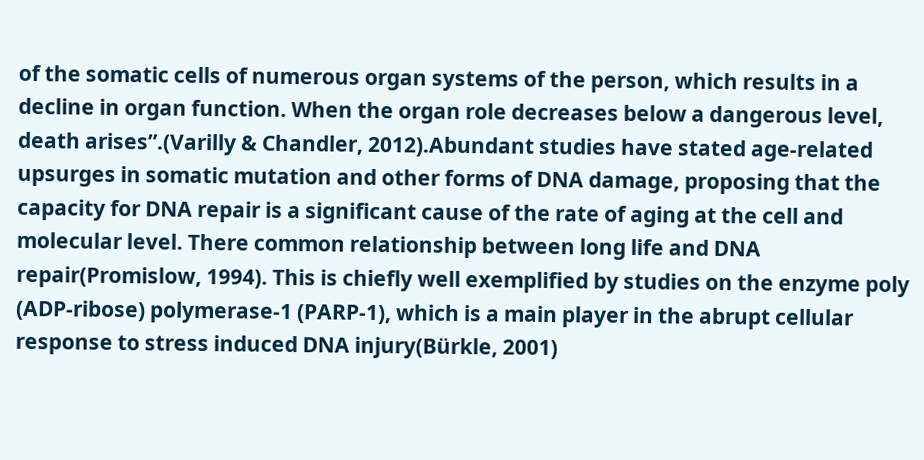of the somatic cells of numerous organ systems of the person, which results in a decline in organ function. When the organ role decreases below a dangerous level, death arises”.(Varilly & Chandler, 2012).Abundant studies have stated age-related upsurges in somatic mutation and other forms of DNA damage, proposing that the capacity for DNA repair is a significant cause of the rate of aging at the cell and molecular level. There common relationship between long life and DNA repair(Promislow, 1994). This is chiefly well exemplified by studies on the enzyme poly (ADP-ribose) polymerase-1 (PARP-1), which is a main player in the abrupt cellular response to stress induced DNA injury(Bürkle, 2001)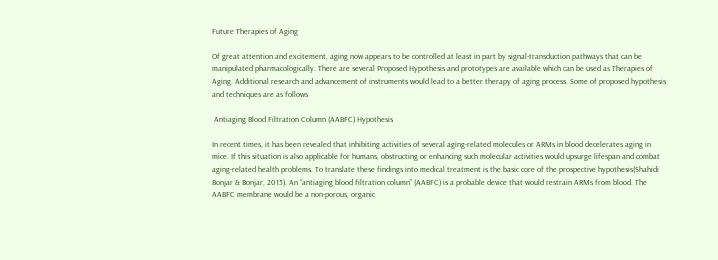Future Therapies of Aging

Of great attention and excitement, aging now appears to be controlled at least in part by signal-transduction pathways that can be manipulated pharmacologically. There are several Proposed Hypothesis and prototypes are available which can be used as Therapies of Aging. Additional research and advancement of instruments would lead to a better therapy of aging process. Some of proposed hypothesis and techniques are as follows

 Antiaging Blood Filtration Column (AABFC) Hypothesis

In recent times, it has been revealed that inhibiting activities of several aging-related molecules or ARMs in blood decelerates aging in mice. If this situation is also applicable for humans, obstructing or enhancing such molecular activities would upsurge lifespan and combat aging-related health problems. To translate these findings into medical treatment is the basic core of the prospective hypothesis(Shahidi Bonjar & Bonjar, 2015). An “antiaging blood filtration column” (AABFC) is a probable device that would restrain ARMs from blood. The AABFC membrane would be a non-porous, organic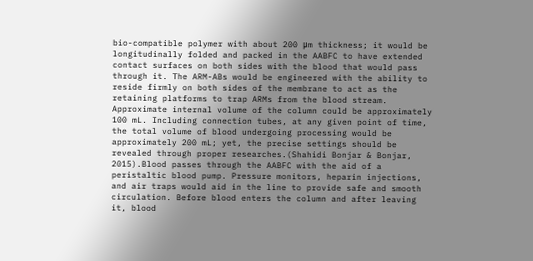bio-compatible polymer with about 200 μm thickness; it would be longitudinally folded and packed in the AABFC to have extended contact surfaces on both sides with the blood that would pass through it. The ARM-ABs would be engineered with the ability to reside firmly on both sides of the membrane to act as the retaining platforms to trap ARMs from the blood stream. Approximate internal volume of the column could be approximately 100 mL. Including connection tubes, at any given point of time, the total volume of blood undergoing processing would be approximately 200 mL; yet, the precise settings should be revealed through proper researches.(Shahidi Bonjar & Bonjar, 2015).Blood passes through the AABFC with the aid of a peristaltic blood pump. Pressure monitors, heparin injections, and air traps would aid in the line to provide safe and smooth circulation. Before blood enters the column and after leaving it, blood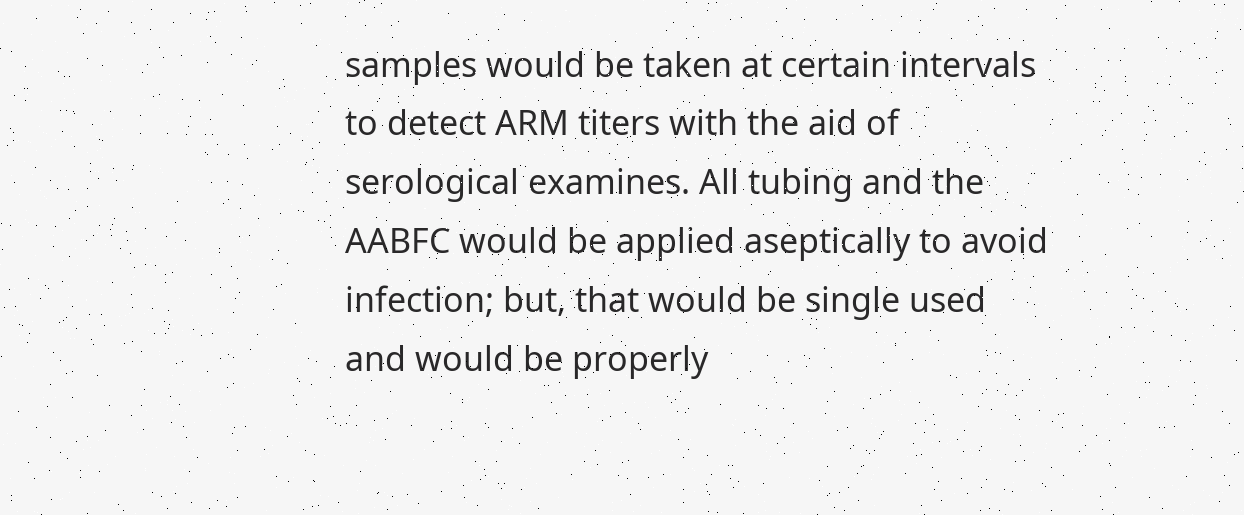samples would be taken at certain intervals to detect ARM titers with the aid of serological examines. All tubing and the AABFC would be applied aseptically to avoid infection; but, that would be single used and would be properly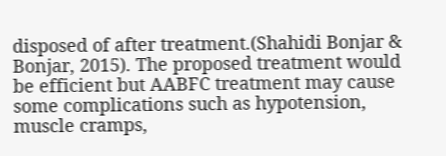disposed of after treatment.(Shahidi Bonjar & Bonjar, 2015). The proposed treatment would be efficient but AABFC treatment may cause some complications such as hypotension, muscle cramps,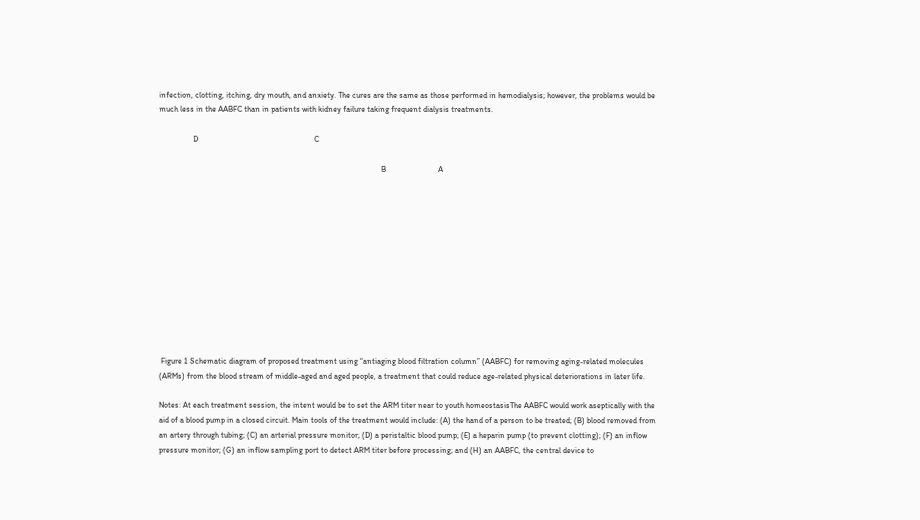infection, clotting, itching, dry mouth, and anxiety. The cures are the same as those performed in hemodialysis; however, the problems would be much less in the AABFC than in patients with kidney failure taking frequent dialysis treatments.

                 D                                                          C

                                                                                                               B                          A












 Figure 1 Schematic diagram of proposed treatment using “antiaging blood filtration column” (AABFC) for removing aging-related molecules (ARMs) from the blood stream of middle-aged and aged people, a treatment that could reduce age-related physical deteriorations in later life.

Notes: At each treatment session, the intent would be to set the ARM titer near to youth homeostasisThe AABFC would work aseptically with the aid of a blood pump in a closed circuit. Main tools of the treatment would include: (A) the hand of a person to be treated; (B) blood removed from an artery through tubing; (C) an arterial pressure monitor; (D) a peristaltic blood pump; (E) a heparin pump (to prevent clotting); (F) an inflow pressure monitor; (G) an inflow sampling port to detect ARM titer before processing; and (H) an AABFC, the central device to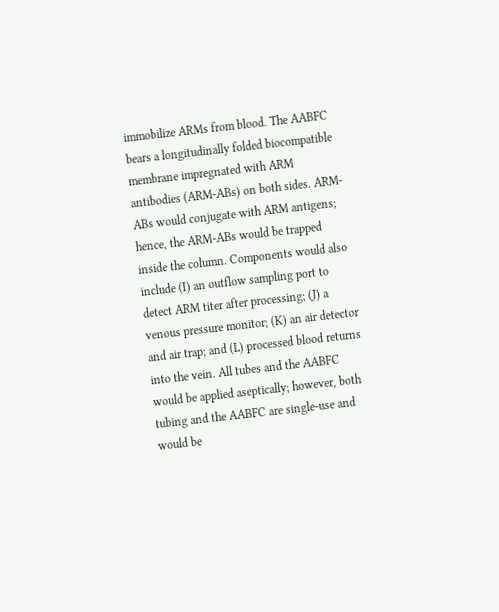immobilize ARMs from blood. The AABFC bears a longitudinally folded biocompatible membrane impregnated with ARM antibodies (ARM-ABs) on both sides. ARM-ABs would conjugate with ARM antigens; hence, the ARM-ABs would be trapped inside the column. Components would also include (I) an outflow sampling port to detect ARM titer after processing; (J) a venous pressure monitor; (K) an air detector and air trap; and (L) processed blood returns into the vein. All tubes and the AABFC would be applied aseptically; however, both tubing and the AABFC are single-use and would be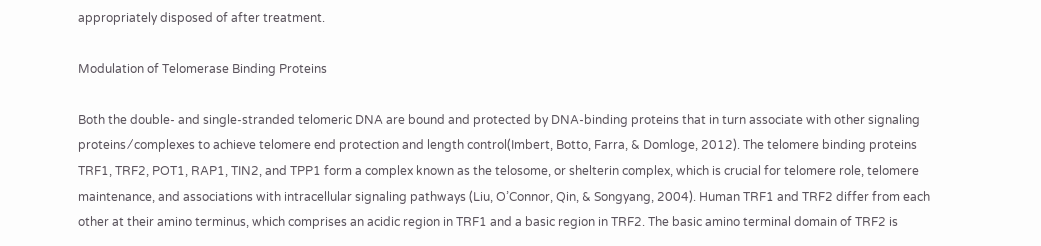appropriately disposed of after treatment.

Modulation of Telomerase Binding Proteins

Both the double- and single-stranded telomeric DNA are bound and protected by DNA-binding proteins that in turn associate with other signaling proteins ⁄ complexes to achieve telomere end protection and length control(Imbert, Botto, Farra, & Domloge, 2012). The telomere binding proteins TRF1, TRF2, POT1, RAP1, TIN2, and TPP1 form a complex known as the telosome, or shelterin complex, which is crucial for telomere role, telomere maintenance, and associations with intracellular signaling pathways (Liu, O’Connor, Qin, & Songyang, 2004). Human TRF1 and TRF2 differ from each other at their amino terminus, which comprises an acidic region in TRF1 and a basic region in TRF2. The basic amino terminal domain of TRF2 is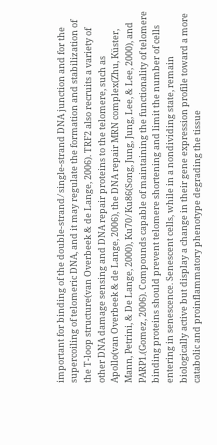important for binding of the double-strand ⁄ single-strand DNA junction and for the supercoiling of telomeric DNA, and it may regulate the formation and stabilization of the T-loop structure(van Overbeek & de Lange, 2006). TRF2 also recruits a variety of other DNA damage sensing and DNA repair proteins to the telomere, such as Apollo(van Overbeek & de Lange, 2006), the DNA repair MRN complex(Zhu, Küster, Mann, Petrini, & De Lange, 2000), Ku70 ⁄ Ku86(Song, Jung, Jung, Lee, & Lee, 2000), and PARP1.(Gomez, 2006). Compounds capable of maintaining the functionality of telomere binding proteins should prevent telomere shortening and limit the number of cells entering in senescence. Senescent cells, while in a nondividing state, remain biologically active but display a change in their gene expression profile toward a more catabolic and proinflammatory phenotype degrading the tissue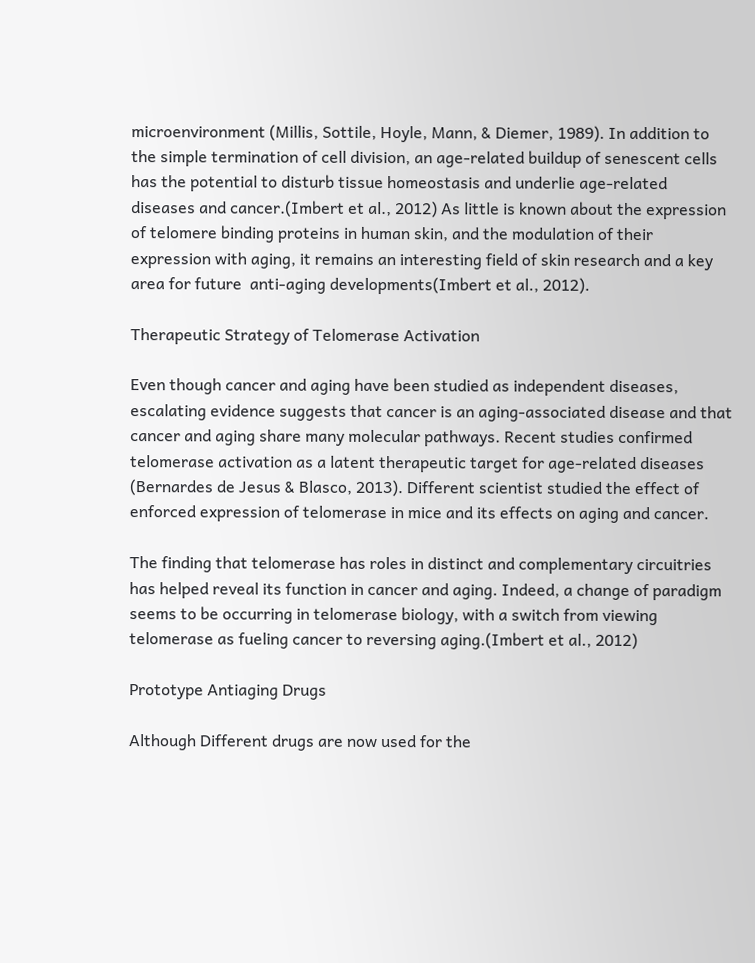microenvironment (Millis, Sottile, Hoyle, Mann, & Diemer, 1989). In addition to the simple termination of cell division, an age-related buildup of senescent cells has the potential to disturb tissue homeostasis and underlie age-related diseases and cancer.(Imbert et al., 2012) As little is known about the expression of telomere binding proteins in human skin, and the modulation of their expression with aging, it remains an interesting field of skin research and a key area for future  anti-aging developments(Imbert et al., 2012).

Therapeutic Strategy of Telomerase Activation

Even though cancer and aging have been studied as independent diseases, escalating evidence suggests that cancer is an aging-associated disease and that cancer and aging share many molecular pathways. Recent studies confirmed telomerase activation as a latent therapeutic target for age-related diseases (Bernardes de Jesus & Blasco, 2013). Different scientist studied the effect of enforced expression of telomerase in mice and its effects on aging and cancer.

The finding that telomerase has roles in distinct and complementary circuitries has helped reveal its function in cancer and aging. Indeed, a change of paradigm seems to be occurring in telomerase biology, with a switch from viewing telomerase as fueling cancer to reversing aging.(Imbert et al., 2012)

Prototype Antiaging Drugs

Although Different drugs are now used for the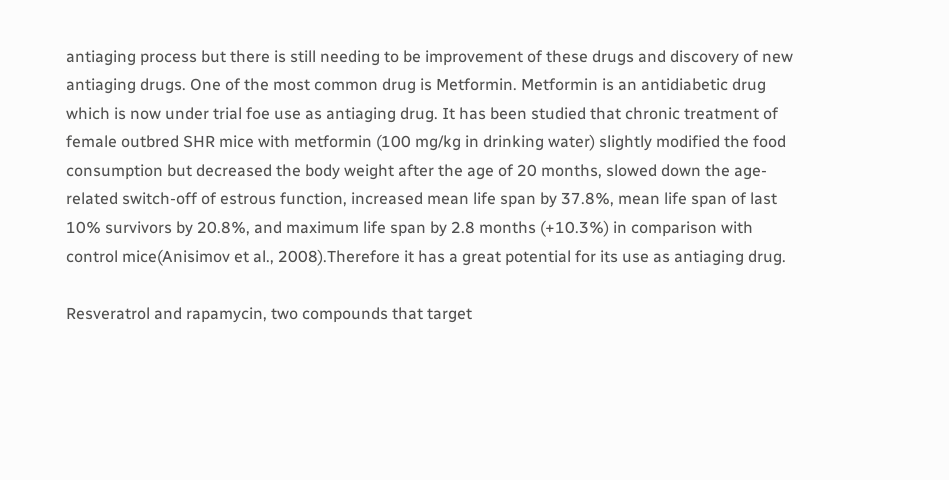antiaging process but there is still needing to be improvement of these drugs and discovery of new antiaging drugs. One of the most common drug is Metformin. Metformin is an antidiabetic drug which is now under trial foe use as antiaging drug. It has been studied that chronic treatment of female outbred SHR mice with metformin (100 mg/kg in drinking water) slightly modified the food consumption but decreased the body weight after the age of 20 months, slowed down the age-related switch-off of estrous function, increased mean life span by 37.8%, mean life span of last 10% survivors by 20.8%, and maximum life span by 2.8 months (+10.3%) in comparison with control mice(Anisimov et al., 2008).Therefore it has a great potential for its use as antiaging drug.

Resveratrol and rapamycin, two compounds that target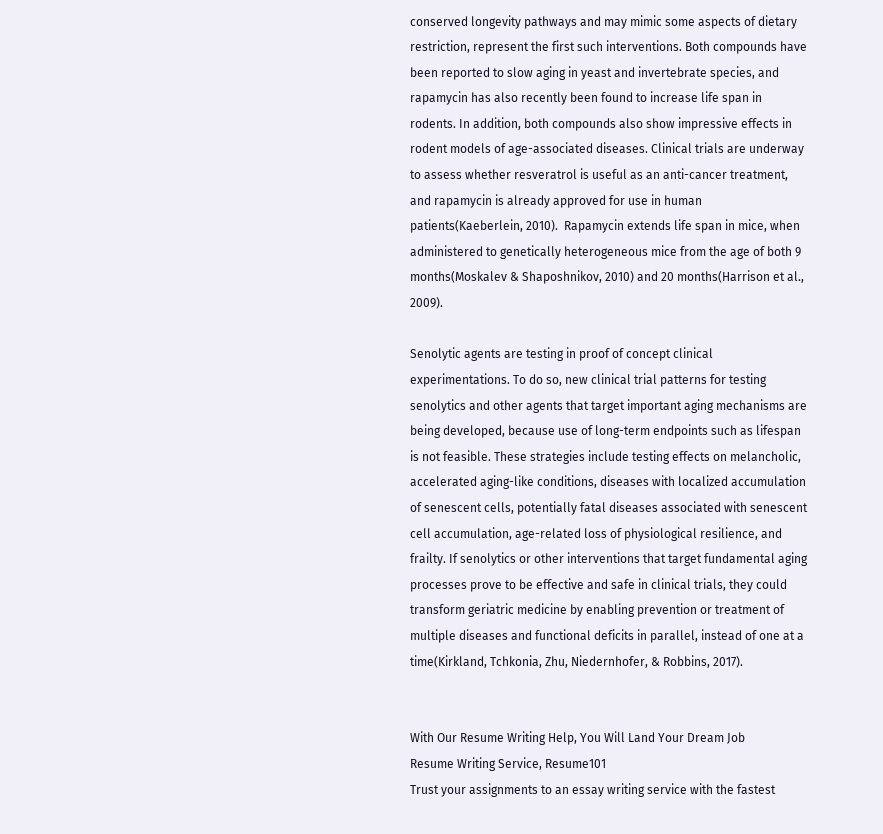conserved longevity pathways and may mimic some aspects of dietary restriction, represent the first such interventions. Both compounds have been reported to slow aging in yeast and invertebrate species, and rapamycin has also recently been found to increase life span in rodents. In addition, both compounds also show impressive effects in rodent models of age-associated diseases. Clinical trials are underway to assess whether resveratrol is useful as an anti-cancer treatment, and rapamycin is already approved for use in human patients(Kaeberlein, 2010).  Rapamycin extends life span in mice, when administered to genetically heterogeneous mice from the age of both 9 months(Moskalev & Shaposhnikov, 2010) and 20 months(Harrison et al., 2009).

Senolytic agents are testing in proof of concept clinical experimentations. To do so, new clinical trial patterns for testing senolytics and other agents that target important aging mechanisms are being developed, because use of long-term endpoints such as lifespan is not feasible. These strategies include testing effects on melancholic, accelerated aging-like conditions, diseases with localized accumulation of senescent cells, potentially fatal diseases associated with senescent cell accumulation, age-related loss of physiological resilience, and frailty. If senolytics or other interventions that target fundamental aging processes prove to be effective and safe in clinical trials, they could transform geriatric medicine by enabling prevention or treatment of multiple diseases and functional deficits in parallel, instead of one at a time(Kirkland, Tchkonia, Zhu, Niedernhofer, & Robbins, 2017).


With Our Resume Writing Help, You Will Land Your Dream Job
Resume Writing Service, Resume101
Trust your assignments to an essay writing service with the fastest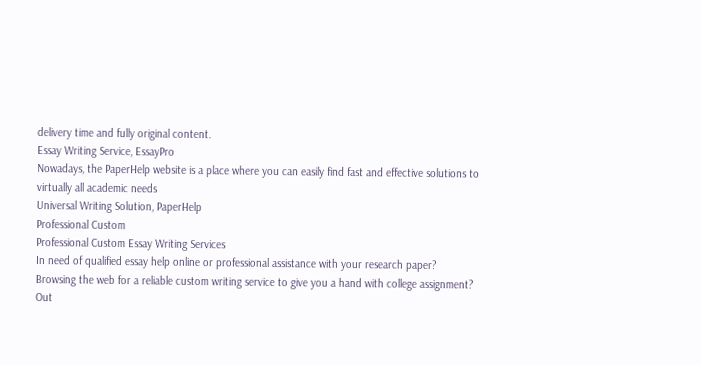delivery time and fully original content.
Essay Writing Service, EssayPro
Nowadays, the PaperHelp website is a place where you can easily find fast and effective solutions to virtually all academic needs
Universal Writing Solution, PaperHelp
Professional Custom
Professional Custom Essay Writing Services
In need of qualified essay help online or professional assistance with your research paper?
Browsing the web for a reliable custom writing service to give you a hand with college assignment?
Out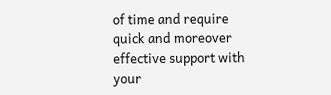of time and require quick and moreover effective support with your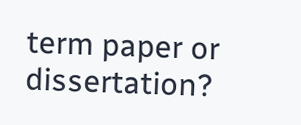term paper or dissertation?